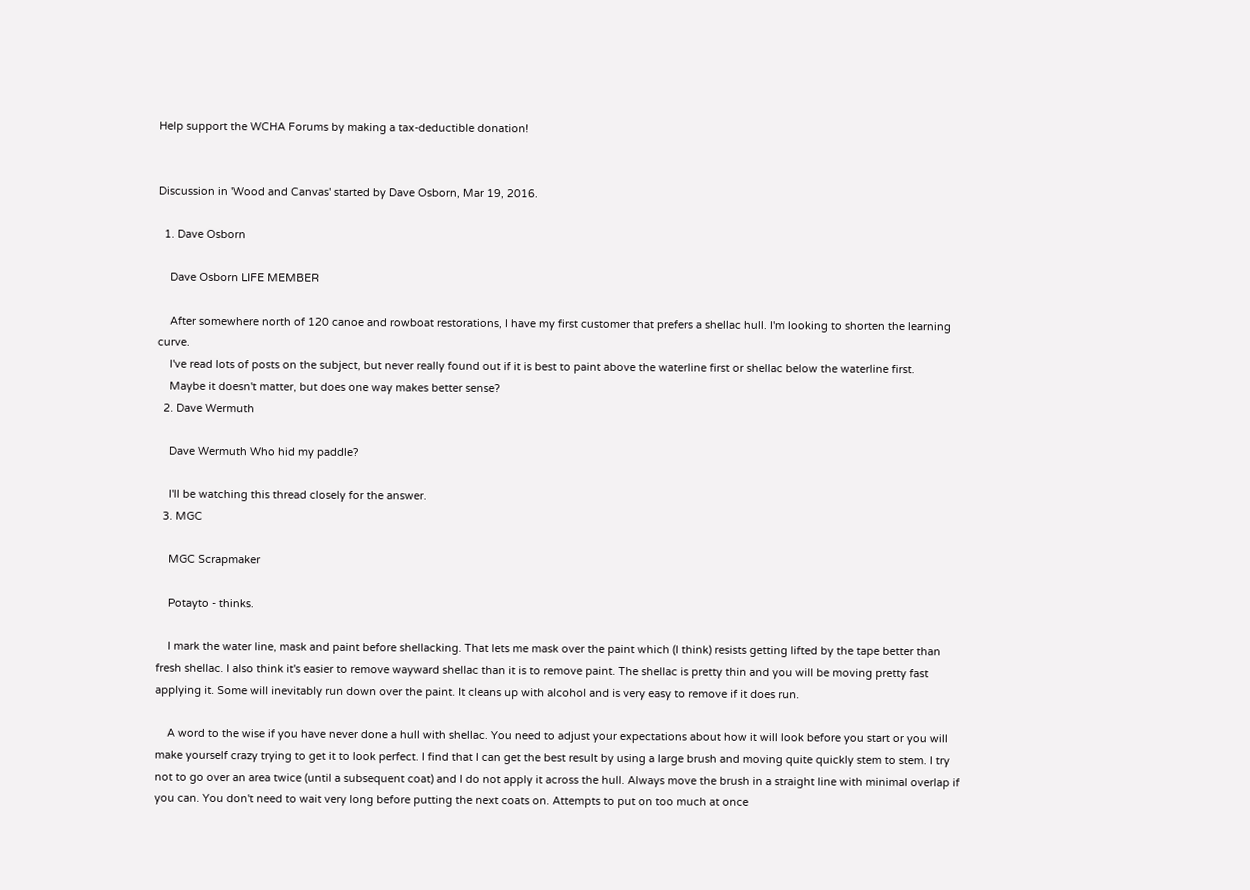Help support the WCHA Forums by making a tax-deductible donation!


Discussion in 'Wood and Canvas' started by Dave Osborn, Mar 19, 2016.

  1. Dave Osborn

    Dave Osborn LIFE MEMBER

    After somewhere north of 120 canoe and rowboat restorations, I have my first customer that prefers a shellac hull. I'm looking to shorten the learning curve.
    I've read lots of posts on the subject, but never really found out if it is best to paint above the waterline first or shellac below the waterline first.
    Maybe it doesn't matter, but does one way makes better sense?
  2. Dave Wermuth

    Dave Wermuth Who hid my paddle?

    I'll be watching this thread closely for the answer.
  3. MGC

    MGC Scrapmaker

    Potayto - thinks.

    I mark the water line, mask and paint before shellacking. That lets me mask over the paint which (I think) resists getting lifted by the tape better than fresh shellac. I also think it's easier to remove wayward shellac than it is to remove paint. The shellac is pretty thin and you will be moving pretty fast applying it. Some will inevitably run down over the paint. It cleans up with alcohol and is very easy to remove if it does run.

    A word to the wise if you have never done a hull with shellac. You need to adjust your expectations about how it will look before you start or you will make yourself crazy trying to get it to look perfect. I find that I can get the best result by using a large brush and moving quite quickly stem to stem. I try not to go over an area twice (until a subsequent coat) and I do not apply it across the hull. Always move the brush in a straight line with minimal overlap if you can. You don't need to wait very long before putting the next coats on. Attempts to put on too much at once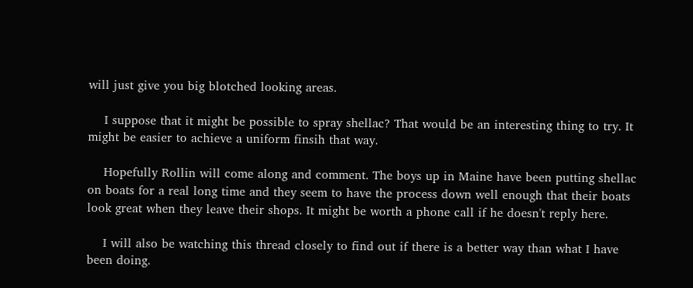will just give you big blotched looking areas.

    I suppose that it might be possible to spray shellac? That would be an interesting thing to try. It might be easier to achieve a uniform finsih that way.

    Hopefully Rollin will come along and comment. The boys up in Maine have been putting shellac on boats for a real long time and they seem to have the process down well enough that their boats look great when they leave their shops. It might be worth a phone call if he doesn't reply here.

    I will also be watching this thread closely to find out if there is a better way than what I have been doing.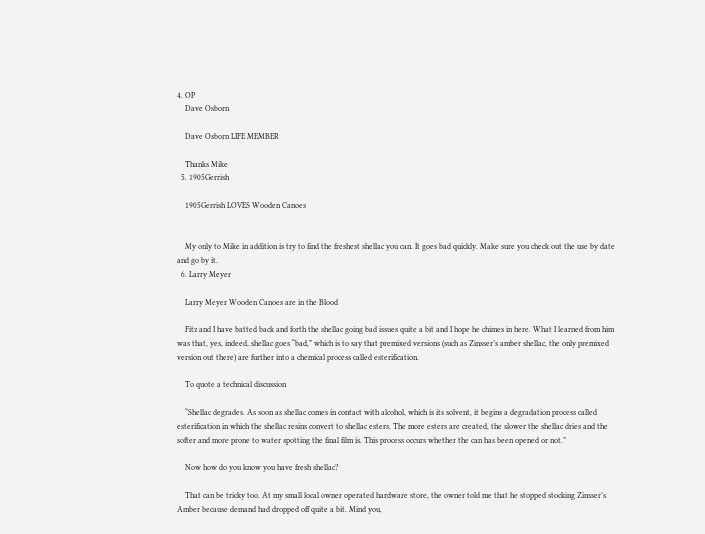4. OP
    Dave Osborn

    Dave Osborn LIFE MEMBER

    Thanks Mike
  5. 1905Gerrish

    1905Gerrish LOVES Wooden Canoes


    My only to Mike in addition is try to find the freshest shellac you can. It goes bad quickly. Make sure you check out the use by date and go by it.
  6. Larry Meyer

    Larry Meyer Wooden Canoes are in the Blood

    Fitz and I have batted back and forth the shellac going bad issues quite a bit and I hope he chimes in here. What I learned from him was that, yes, indeed, shellac goes “bad,” which is to say that premixed versions (such as Zinsser’s amber shellac, the only premixed version out there) are further into a chemical process called esterification.

    To quote a technical discussion

    “Shellac degrades. As soon as shellac comes in contact with alcohol, which is its solvent, it begins a degradation process called esterification in which the shellac resins convert to shellac esters. The more esters are created, the slower the shellac dries and the softer and more prone to water spotting the final film is. This process occurs whether the can has been opened or not.”

    Now how do you know you have fresh shellac?

    That can be tricky too. At my small local owner operated hardware store, the owner told me that he stopped stocking Zinsser’s Amber because demand had dropped off quite a bit. Mind you,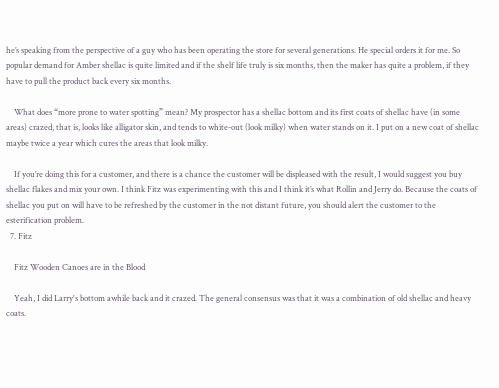he’s speaking from the perspective of a guy who has been operating the store for several generations. He special orders it for me. So popular demand for Amber shellac is quite limited and if the shelf life truly is six months, then the maker has quite a problem, if they have to pull the product back every six months.

    What does “more prone to water spotting” mean? My prospector has a shellac bottom and its first coats of shellac have (in some areas) crazed, that is, looks like alligator skin, and tends to white-out (look milky) when water stands on it. I put on a new coat of shellac maybe twice a year which cures the areas that look milky.

    If you’re doing this for a customer, and there is a chance the customer will be displeased with the result, I would suggest you buy shellac flakes and mix your own. I think Fitz was experimenting with this and I think it’s what Rollin and Jerry do. Because the coats of shellac you put on will have to be refreshed by the customer in the not distant future, you should alert the customer to the esterification problem.
  7. Fitz

    Fitz Wooden Canoes are in the Blood

    Yeah, I did Larry's bottom awhile back and it crazed. The general consensus was that it was a combination of old shellac and heavy coats.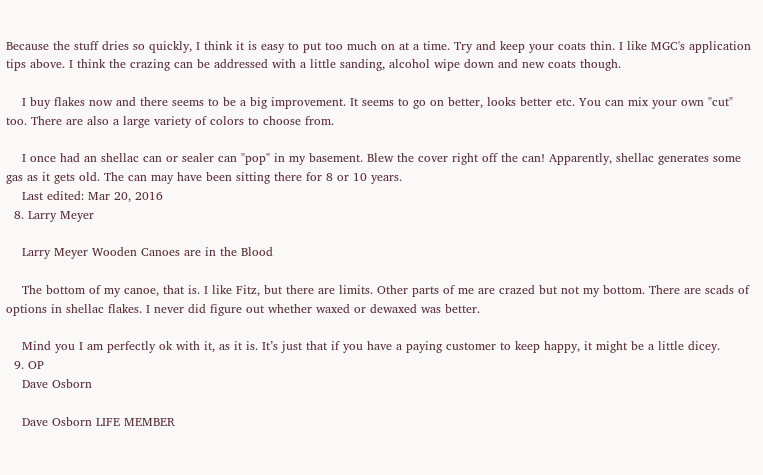Because the stuff dries so quickly, I think it is easy to put too much on at a time. Try and keep your coats thin. I like MGC's application tips above. I think the crazing can be addressed with a little sanding, alcohol wipe down and new coats though.

    I buy flakes now and there seems to be a big improvement. It seems to go on better, looks better etc. You can mix your own "cut" too. There are also a large variety of colors to choose from.

    I once had an shellac can or sealer can "pop" in my basement. Blew the cover right off the can! Apparently, shellac generates some gas as it gets old. The can may have been sitting there for 8 or 10 years.
    Last edited: Mar 20, 2016
  8. Larry Meyer

    Larry Meyer Wooden Canoes are in the Blood

    The bottom of my canoe, that is. I like Fitz, but there are limits. Other parts of me are crazed but not my bottom. There are scads of options in shellac flakes. I never did figure out whether waxed or dewaxed was better.

    Mind you I am perfectly ok with it, as it is. It’s just that if you have a paying customer to keep happy, it might be a little dicey.
  9. OP
    Dave Osborn

    Dave Osborn LIFE MEMBER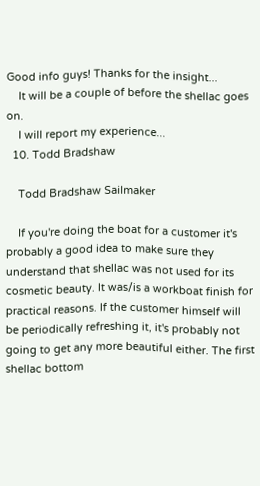Good info guys! Thanks for the insight...
    It will be a couple of before the shellac goes on.
    I will report my experience...
  10. Todd Bradshaw

    Todd Bradshaw Sailmaker

    If you're doing the boat for a customer it's probably a good idea to make sure they understand that shellac was not used for its cosmetic beauty. It was/is a workboat finish for practical reasons. If the customer himself will be periodically refreshing it, it's probably not going to get any more beautiful either. The first shellac bottom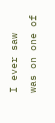I ever saw was on one of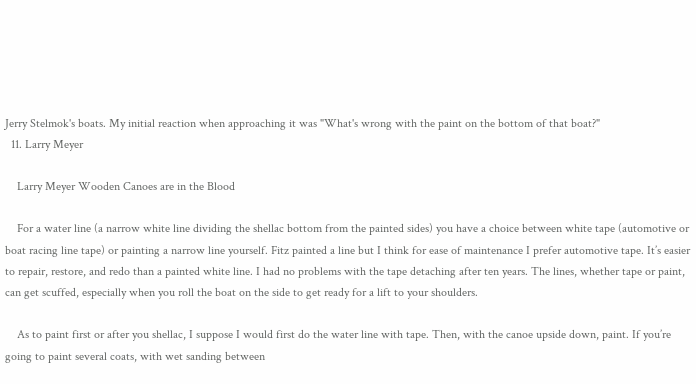Jerry Stelmok's boats. My initial reaction when approaching it was "What's wrong with the paint on the bottom of that boat?"
  11. Larry Meyer

    Larry Meyer Wooden Canoes are in the Blood

    For a water line (a narrow white line dividing the shellac bottom from the painted sides) you have a choice between white tape (automotive or boat racing line tape) or painting a narrow line yourself. Fitz painted a line but I think for ease of maintenance I prefer automotive tape. It’s easier to repair, restore, and redo than a painted white line. I had no problems with the tape detaching after ten years. The lines, whether tape or paint, can get scuffed, especially when you roll the boat on the side to get ready for a lift to your shoulders.

    As to paint first or after you shellac, I suppose I would first do the water line with tape. Then, with the canoe upside down, paint. If you’re going to paint several coats, with wet sanding between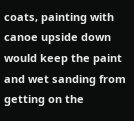coats, painting with canoe upside down would keep the paint and wet sanding from getting on the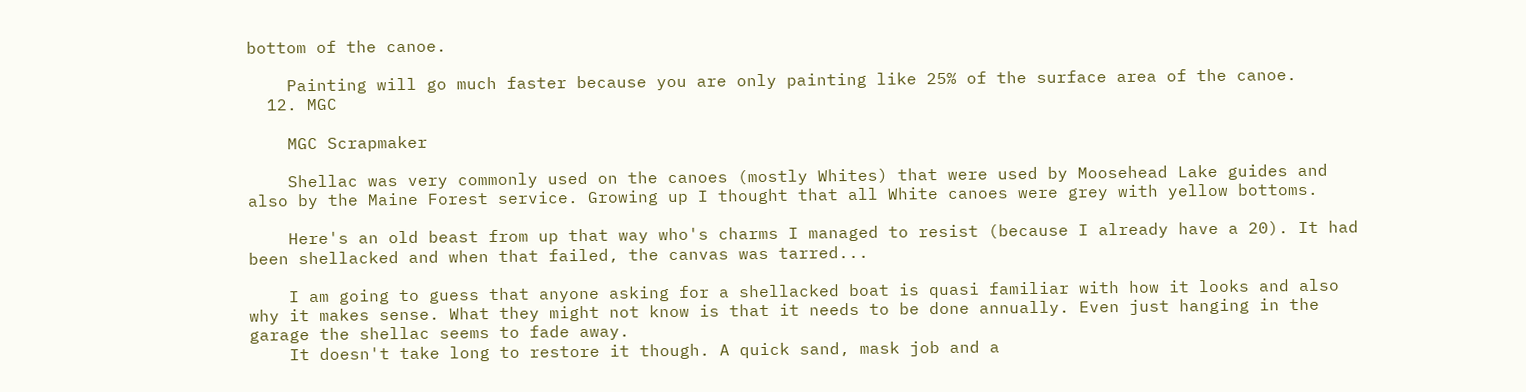bottom of the canoe.

    Painting will go much faster because you are only painting like 25% of the surface area of the canoe.
  12. MGC

    MGC Scrapmaker

    Shellac was very commonly used on the canoes (mostly Whites) that were used by Moosehead Lake guides and also by the Maine Forest service. Growing up I thought that all White canoes were grey with yellow bottoms.

    Here's an old beast from up that way who's charms I managed to resist (because I already have a 20). It had been shellacked and when that failed, the canvas was tarred...

    I am going to guess that anyone asking for a shellacked boat is quasi familiar with how it looks and also why it makes sense. What they might not know is that it needs to be done annually. Even just hanging in the garage the shellac seems to fade away.
    It doesn't take long to restore it though. A quick sand, mask job and a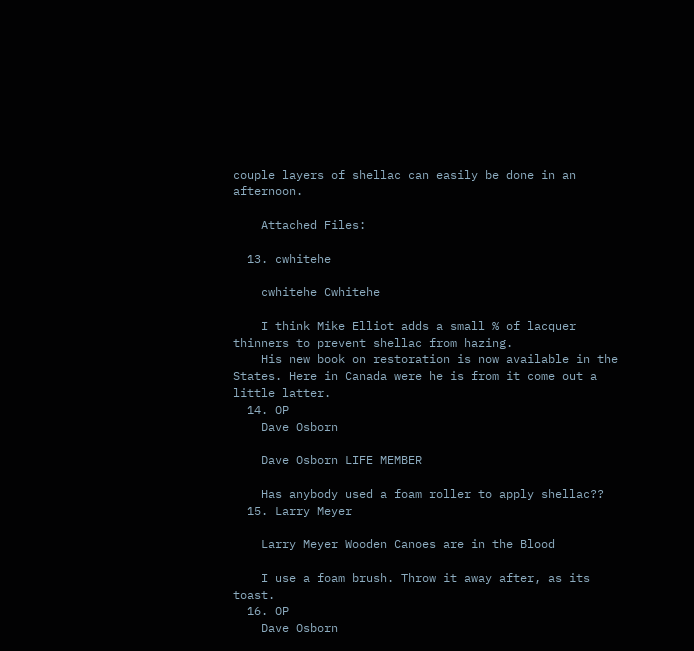couple layers of shellac can easily be done in an afternoon.

    Attached Files:

  13. cwhitehe

    cwhitehe Cwhitehe

    I think Mike Elliot adds a small % of lacquer thinners to prevent shellac from hazing.
    His new book on restoration is now available in the States. Here in Canada were he is from it come out a little latter.
  14. OP
    Dave Osborn

    Dave Osborn LIFE MEMBER

    Has anybody used a foam roller to apply shellac??
  15. Larry Meyer

    Larry Meyer Wooden Canoes are in the Blood

    I use a foam brush. Throw it away after, as its toast.
  16. OP
    Dave Osborn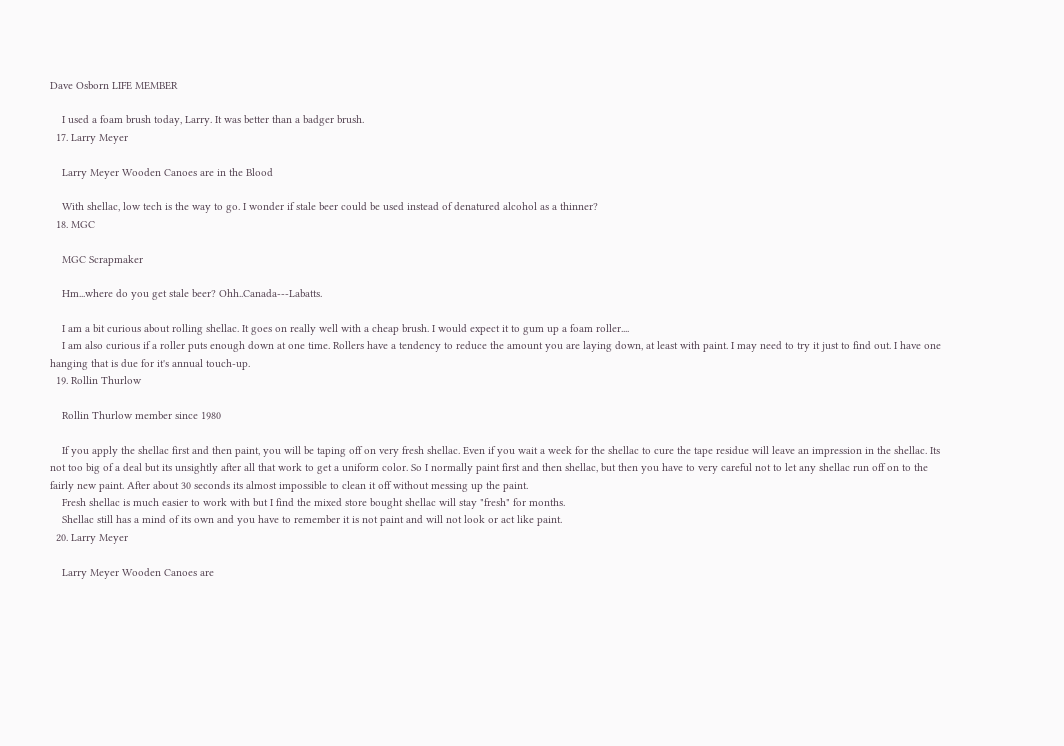Dave Osborn LIFE MEMBER

    I used a foam brush today, Larry. It was better than a badger brush.
  17. Larry Meyer

    Larry Meyer Wooden Canoes are in the Blood

    With shellac, low tech is the way to go. I wonder if stale beer could be used instead of denatured alcohol as a thinner?
  18. MGC

    MGC Scrapmaker

    Hm...where do you get stale beer? Ohh..Canada---Labatts.

    I am a bit curious about rolling shellac. It goes on really well with a cheap brush. I would expect it to gum up a foam roller....
    I am also curious if a roller puts enough down at one time. Rollers have a tendency to reduce the amount you are laying down, at least with paint. I may need to try it just to find out. I have one hanging that is due for it's annual touch-up.
  19. Rollin Thurlow

    Rollin Thurlow member since 1980

    If you apply the shellac first and then paint, you will be taping off on very fresh shellac. Even if you wait a week for the shellac to cure the tape residue will leave an impression in the shellac. Its not too big of a deal but its unsightly after all that work to get a uniform color. So I normally paint first and then shellac, but then you have to very careful not to let any shellac run off on to the fairly new paint. After about 30 seconds its almost impossible to clean it off without messing up the paint.
    Fresh shellac is much easier to work with but I find the mixed store bought shellac will stay "fresh" for months.
    Shellac still has a mind of its own and you have to remember it is not paint and will not look or act like paint.
  20. Larry Meyer

    Larry Meyer Wooden Canoes are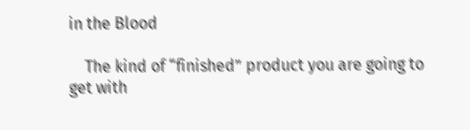in the Blood

    The kind of “finished” product you are going to get with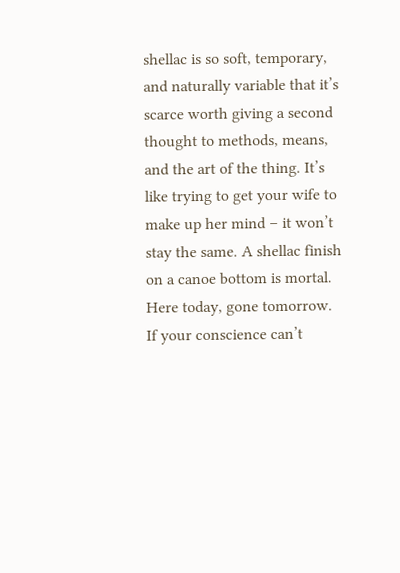shellac is so soft, temporary, and naturally variable that it’s scarce worth giving a second thought to methods, means, and the art of the thing. It’s like trying to get your wife to make up her mind – it won’t stay the same. A shellac finish on a canoe bottom is mortal. Here today, gone tomorrow. If your conscience can’t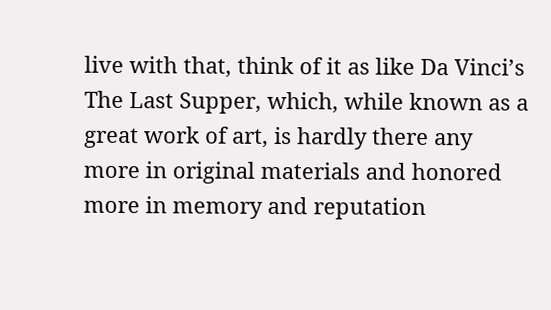live with that, think of it as like Da Vinci’s The Last Supper, which, while known as a great work of art, is hardly there any more in original materials and honored more in memory and reputation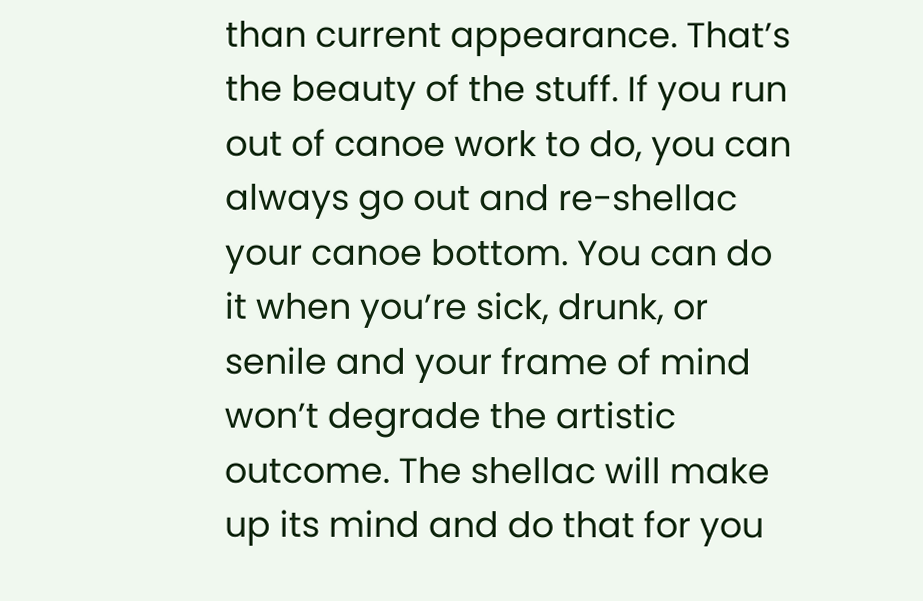than current appearance. That’s the beauty of the stuff. If you run out of canoe work to do, you can always go out and re-shellac your canoe bottom. You can do it when you’re sick, drunk, or senile and your frame of mind won’t degrade the artistic outcome. The shellac will make up its mind and do that for you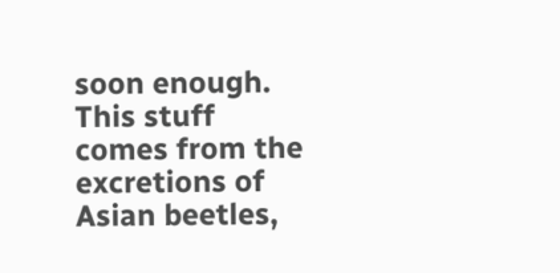soon enough. This stuff comes from the excretions of Asian beetles,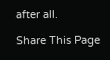after all.

Share This Page